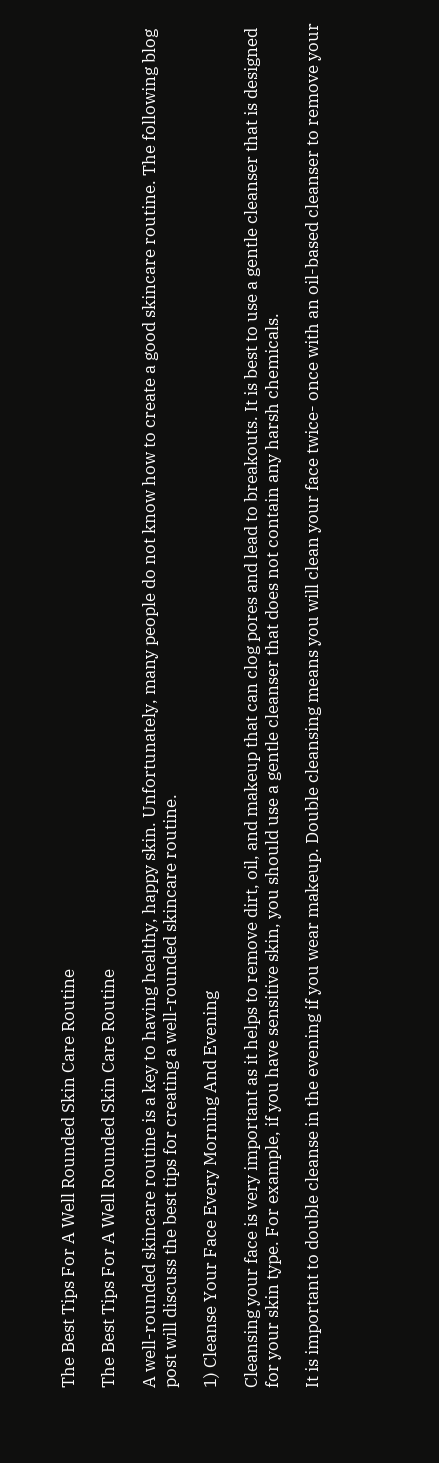The Best Tips For A Well Rounded Skin Care Routine

The Best Tips For A Well Rounded Skin Care Routine

A well-rounded skincare routine is a key to having healthy, happy skin. Unfortunately, many people do not know how to create a good skincare routine. The following blog post will discuss the best tips for creating a well-rounded skincare routine.

1) Cleanse Your Face Every Morning And Evening

Cleansing your face is very important as it helps to remove dirt, oil, and makeup that can clog pores and lead to breakouts. It is best to use a gentle cleanser that is designed for your skin type. For example, if you have sensitive skin, you should use a gentle cleanser that does not contain any harsh chemicals.

It is important to double cleanse in the evening if you wear makeup. Double cleansing means you will clean your face twice- once with an oil-based cleanser to remove your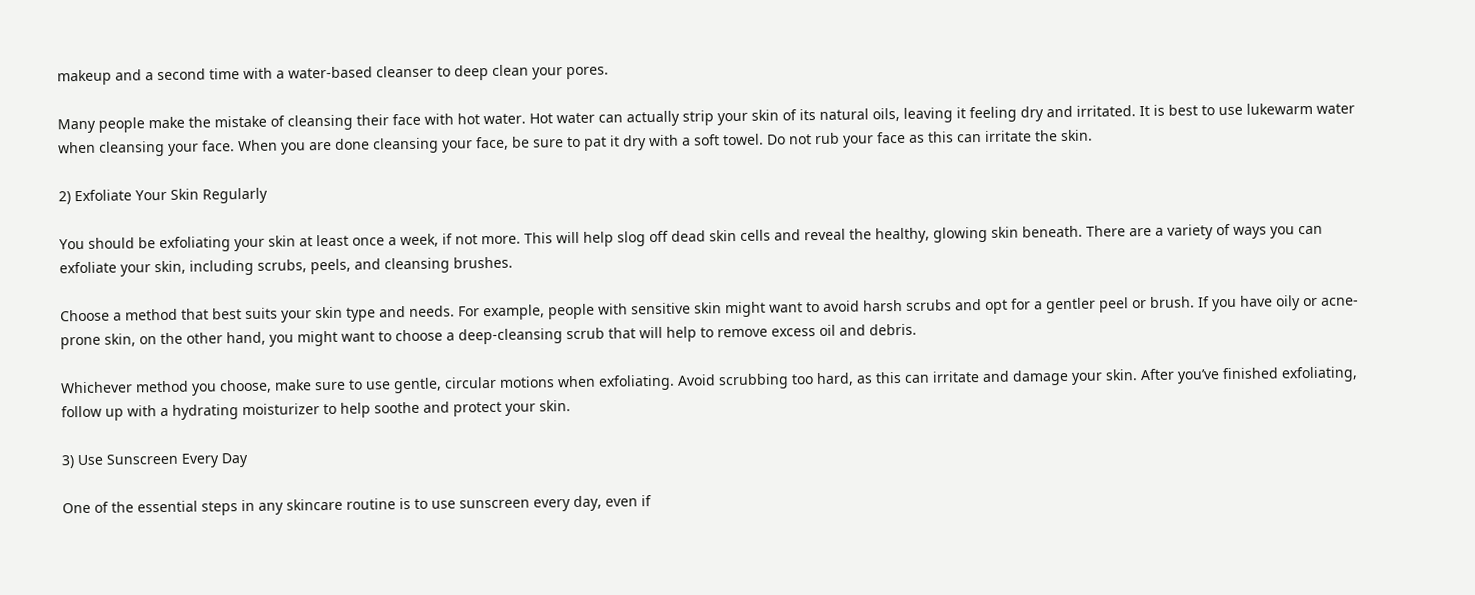makeup and a second time with a water-based cleanser to deep clean your pores.

Many people make the mistake of cleansing their face with hot water. Hot water can actually strip your skin of its natural oils, leaving it feeling dry and irritated. It is best to use lukewarm water when cleansing your face. When you are done cleansing your face, be sure to pat it dry with a soft towel. Do not rub your face as this can irritate the skin.

2) Exfoliate Your Skin Regularly

You should be exfoliating your skin at least once a week, if not more. This will help slog off dead skin cells and reveal the healthy, glowing skin beneath. There are a variety of ways you can exfoliate your skin, including scrubs, peels, and cleansing brushes.

Choose a method that best suits your skin type and needs. For example, people with sensitive skin might want to avoid harsh scrubs and opt for a gentler peel or brush. If you have oily or acne-prone skin, on the other hand, you might want to choose a deep-cleansing scrub that will help to remove excess oil and debris.

Whichever method you choose, make sure to use gentle, circular motions when exfoliating. Avoid scrubbing too hard, as this can irritate and damage your skin. After you’ve finished exfoliating, follow up with a hydrating moisturizer to help soothe and protect your skin.

3) Use Sunscreen Every Day

One of the essential steps in any skincare routine is to use sunscreen every day, even if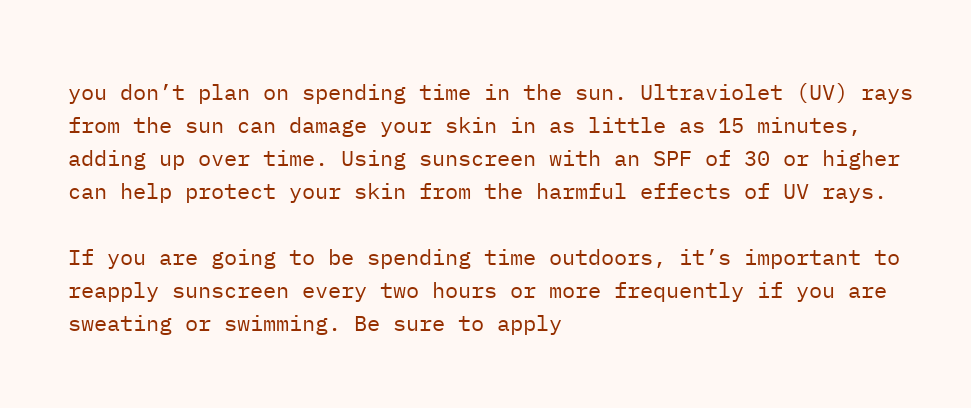you don’t plan on spending time in the sun. Ultraviolet (UV) rays from the sun can damage your skin in as little as 15 minutes, adding up over time. Using sunscreen with an SPF of 30 or higher can help protect your skin from the harmful effects of UV rays.

If you are going to be spending time outdoors, it’s important to reapply sunscreen every two hours or more frequently if you are sweating or swimming. Be sure to apply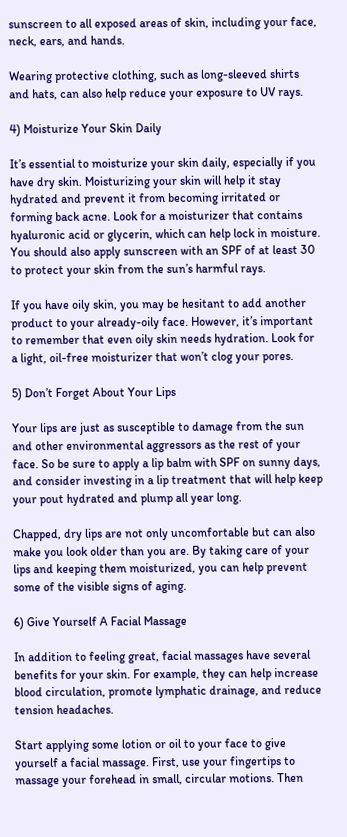sunscreen to all exposed areas of skin, including your face, neck, ears, and hands.

Wearing protective clothing, such as long-sleeved shirts and hats, can also help reduce your exposure to UV rays.

4) Moisturize Your Skin Daily

It’s essential to moisturize your skin daily, especially if you have dry skin. Moisturizing your skin will help it stay hydrated and prevent it from becoming irritated or forming back acne. Look for a moisturizer that contains hyaluronic acid or glycerin, which can help lock in moisture. You should also apply sunscreen with an SPF of at least 30 to protect your skin from the sun’s harmful rays.

If you have oily skin, you may be hesitant to add another product to your already-oily face. However, it’s important to remember that even oily skin needs hydration. Look for a light, oil-free moisturizer that won’t clog your pores.

5) Don’t Forget About Your Lips

Your lips are just as susceptible to damage from the sun and other environmental aggressors as the rest of your face. So be sure to apply a lip balm with SPF on sunny days, and consider investing in a lip treatment that will help keep your pout hydrated and plump all year long.

Chapped, dry lips are not only uncomfortable but can also make you look older than you are. By taking care of your lips and keeping them moisturized, you can help prevent some of the visible signs of aging.

6) Give Yourself A Facial Massage

In addition to feeling great, facial massages have several benefits for your skin. For example, they can help increase blood circulation, promote lymphatic drainage, and reduce tension headaches.

Start applying some lotion or oil to your face to give yourself a facial massage. First, use your fingertips to massage your forehead in small, circular motions. Then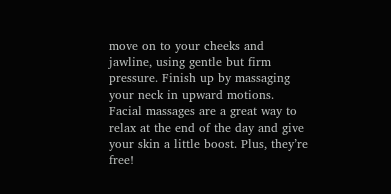move on to your cheeks and jawline, using gentle but firm pressure. Finish up by massaging your neck in upward motions. Facial massages are a great way to relax at the end of the day and give your skin a little boost. Plus, they’re free!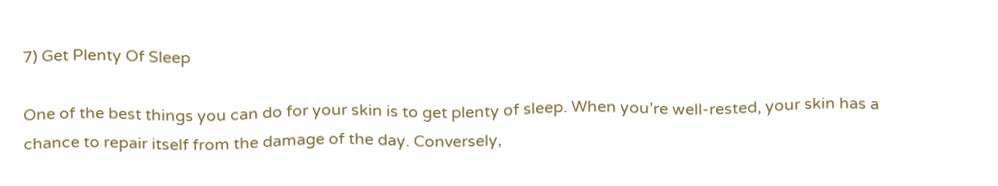7) Get Plenty Of Sleep

One of the best things you can do for your skin is to get plenty of sleep. When you’re well-rested, your skin has a chance to repair itself from the damage of the day. Conversely,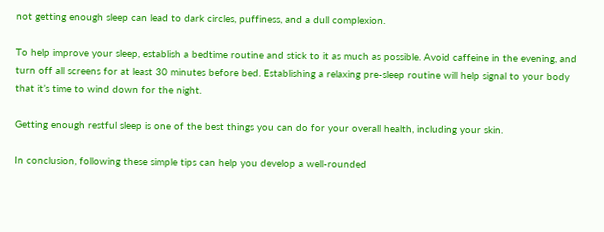not getting enough sleep can lead to dark circles, puffiness, and a dull complexion.

To help improve your sleep, establish a bedtime routine and stick to it as much as possible. Avoid caffeine in the evening, and turn off all screens for at least 30 minutes before bed. Establishing a relaxing pre-sleep routine will help signal to your body that it’s time to wind down for the night.

Getting enough restful sleep is one of the best things you can do for your overall health, including your skin.

In conclusion, following these simple tips can help you develop a well-rounded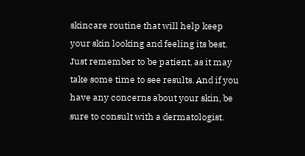skincare routine that will help keep your skin looking and feeling its best. Just remember to be patient, as it may take some time to see results. And if you have any concerns about your skin, be sure to consult with a dermatologist.